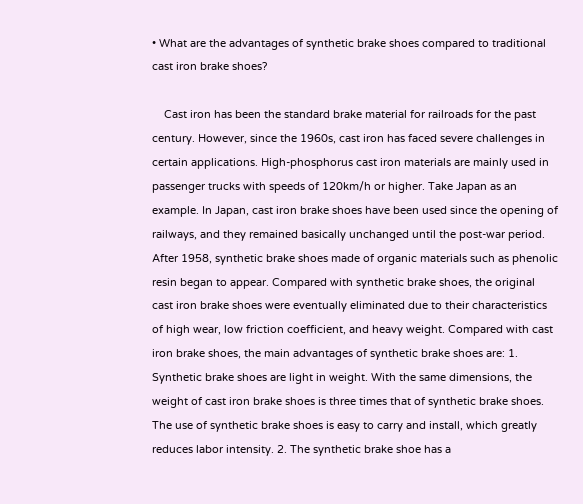• What are the advantages of synthetic brake shoes compared to traditional cast iron brake shoes?

    Cast iron has been the standard brake material for railroads for the past century. However, since the 1960s, cast iron has faced severe challenges in certain applications. High-phosphorus cast iron materials are mainly used in passenger trucks with speeds of 120km/h or higher. Take Japan as an example. In Japan, cast iron brake shoes have been used since the opening of railways, and they remained basically unchanged until the post-war period. After 1958, synthetic brake shoes made of organic materials such as phenolic resin began to appear. Compared with synthetic brake shoes, the original cast iron brake shoes were eventually eliminated due to their characteristics of high wear, low friction coefficient, and heavy weight. Compared with cast iron brake shoes, the main advantages of synthetic brake shoes are: 1. Synthetic brake shoes are light in weight. With the same dimensions, the weight of cast iron brake shoes is three times that of synthetic brake shoes. The use of synthetic brake shoes is easy to carry and install, which greatly reduces labor intensity. 2. The synthetic brake shoe has a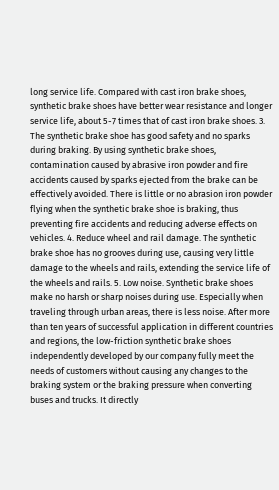long service life. Compared with cast iron brake shoes, synthetic brake shoes have better wear resistance and longer service life, about 5-7 times that of cast iron brake shoes. 3. The synthetic brake shoe has good safety and no sparks during braking. By using synthetic brake shoes, contamination caused by abrasive iron powder and fire accidents caused by sparks ejected from the brake can be effectively avoided. There is little or no abrasion iron powder flying when the synthetic brake shoe is braking, thus preventing fire accidents and reducing adverse effects on vehicles. 4. Reduce wheel and rail damage. The synthetic brake shoe has no grooves during use, causing very little damage to the wheels and rails, extending the service life of the wheels and rails. 5. Low noise. Synthetic brake shoes make no harsh or sharp noises during use. Especially when traveling through urban areas, there is less noise. After more than ten years of successful application in different countries and regions, the low-friction synthetic brake shoes independently developed by our company fully meet the needs of customers without causing any changes to the braking system or the braking pressure when converting buses and trucks. It directly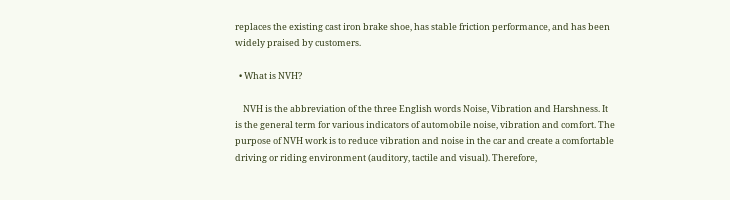replaces the existing cast iron brake shoe, has stable friction performance, and has been widely praised by customers.

  • What is NVH?

    NVH is the abbreviation of the three English words Noise, Vibration and Harshness. It is the general term for various indicators of automobile noise, vibration and comfort. The purpose of NVH work is to reduce vibration and noise in the car and create a comfortable driving or riding environment (auditory, tactile and visual). Therefore,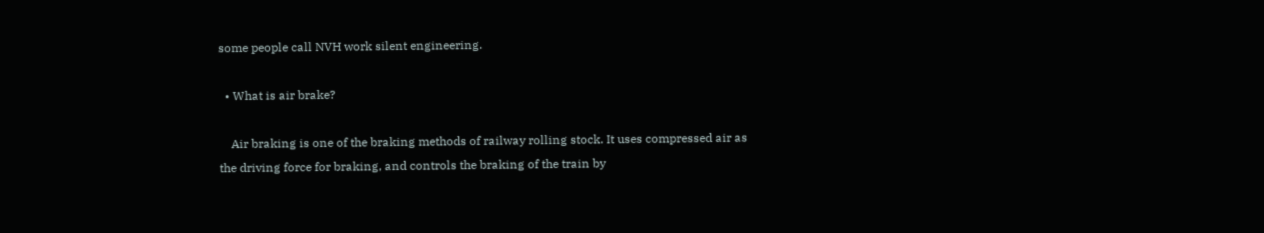some people call NVH work silent engineering.

  • What is air brake?

    Air braking is one of the braking methods of railway rolling stock. It uses compressed air as the driving force for braking, and controls the braking of the train by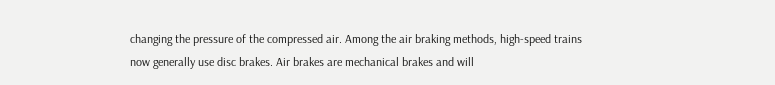changing the pressure of the compressed air. Among the air braking methods, high-speed trains now generally use disc brakes. Air brakes are mechanical brakes and will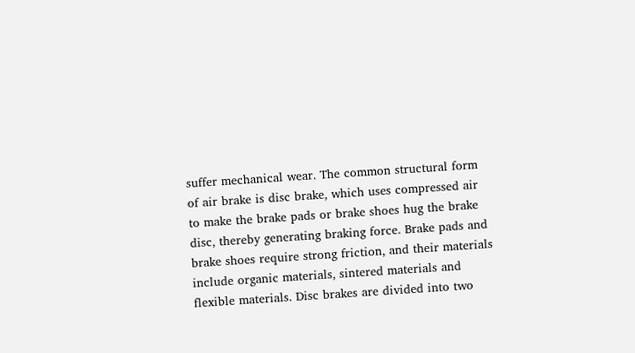suffer mechanical wear. The common structural form of air brake is disc brake, which uses compressed air to make the brake pads or brake shoes hug the brake disc, thereby generating braking force. Brake pads and brake shoes require strong friction, and their materials include organic materials, sintered materials and flexible materials. Disc brakes are divided into two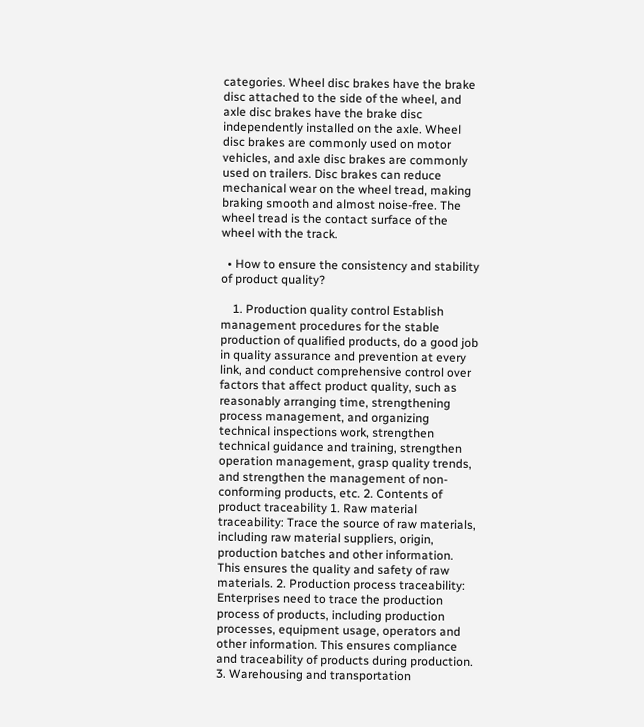categories. Wheel disc brakes have the brake disc attached to the side of the wheel, and axle disc brakes have the brake disc independently installed on the axle. Wheel disc brakes are commonly used on motor vehicles, and axle disc brakes are commonly used on trailers. Disc brakes can reduce mechanical wear on the wheel tread, making braking smooth and almost noise-free. The wheel tread is the contact surface of the wheel with the track.

  • How to ensure the consistency and stability of product quality?

    1. Production quality control Establish management procedures for the stable production of qualified products, do a good job in quality assurance and prevention at every link, and conduct comprehensive control over factors that affect product quality, such as reasonably arranging time, strengthening process management, and organizing technical inspections work, strengthen technical guidance and training, strengthen operation management, grasp quality trends, and strengthen the management of non-conforming products, etc. 2. Contents of product traceability 1. Raw material traceability: Trace the source of raw materials, including raw material suppliers, origin, production batches and other information. This ensures the quality and safety of raw materials. 2. Production process traceability: Enterprises need to trace the production process of products, including production processes, equipment usage, operators and other information. This ensures compliance and traceability of products during production. 3. Warehousing and transportation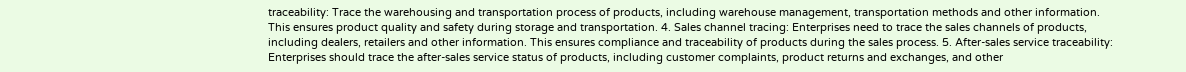traceability: Trace the warehousing and transportation process of products, including warehouse management, transportation methods and other information. This ensures product quality and safety during storage and transportation. 4. Sales channel tracing: Enterprises need to trace the sales channels of products, including dealers, retailers and other information. This ensures compliance and traceability of products during the sales process. 5. After-sales service traceability: Enterprises should trace the after-sales service status of products, including customer complaints, product returns and exchanges, and other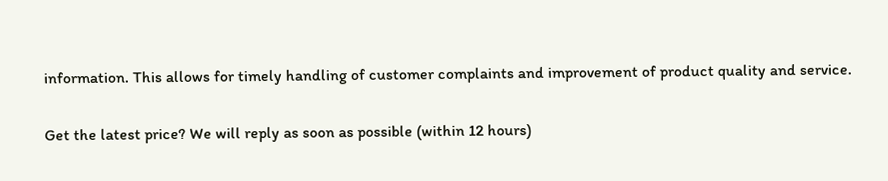information. This allows for timely handling of customer complaints and improvement of product quality and service.

Get the latest price? We will reply as soon as possible (within 12 hours)